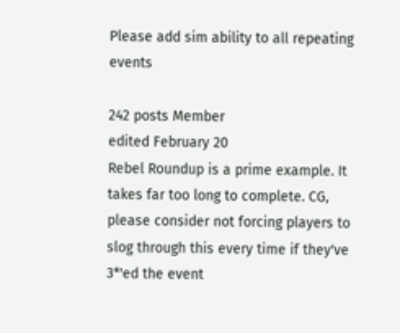Please add sim ability to all repeating events

242 posts Member
edited February 20
Rebel Roundup is a prime example. It takes far too long to complete. CG, please consider not forcing players to slog through this every time if they've 3*'ed the event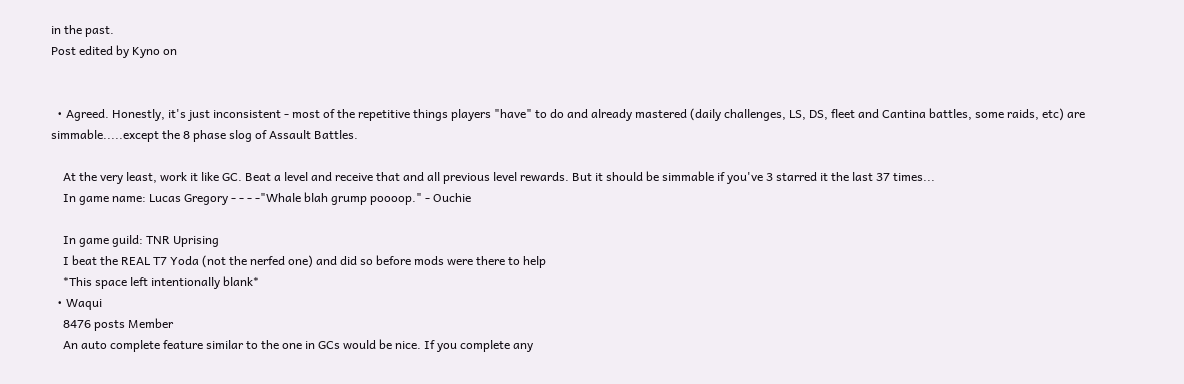in the past.
Post edited by Kyno on


  • Agreed. Honestly, it's just inconsistent - most of the repetitive things players "have" to do and already mastered (daily challenges, LS, DS, fleet and Cantina battles, some raids, etc) are simmable.....except the 8 phase slog of Assault Battles.

    At the very least, work it like GC. Beat a level and receive that and all previous level rewards. But it should be simmable if you've 3 starred it the last 37 times...
    In game name: Lucas Gregory - - - -"Whale blah grump poooop." - Ouchie

    In game guild: TNR Uprising
    I beat the REAL T7 Yoda (not the nerfed one) and did so before mods were there to help
    *This space left intentionally blank*
  • Waqui
    8476 posts Member
    An auto complete feature similar to the one in GCs would be nice. If you complete any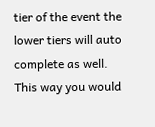tier of the event the lower tiers will auto complete as well. This way you would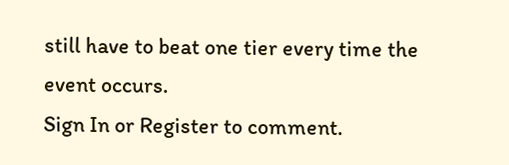still have to beat one tier every time the event occurs.
Sign In or Register to comment.